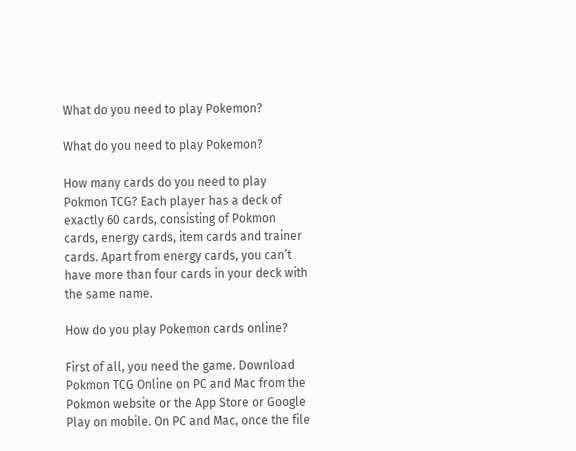What do you need to play Pokemon?

What do you need to play Pokemon?

How many cards do you need to play Pokmon TCG? Each player has a deck of exactly 60 cards, consisting of Pokmon cards, energy cards, item cards and trainer cards. Apart from energy cards, you can’t have more than four cards in your deck with the same name.

How do you play Pokemon cards online?

First of all, you need the game. Download Pokmon TCG Online on PC and Mac from the Pokmon website or the App Store or Google Play on mobile. On PC and Mac, once the file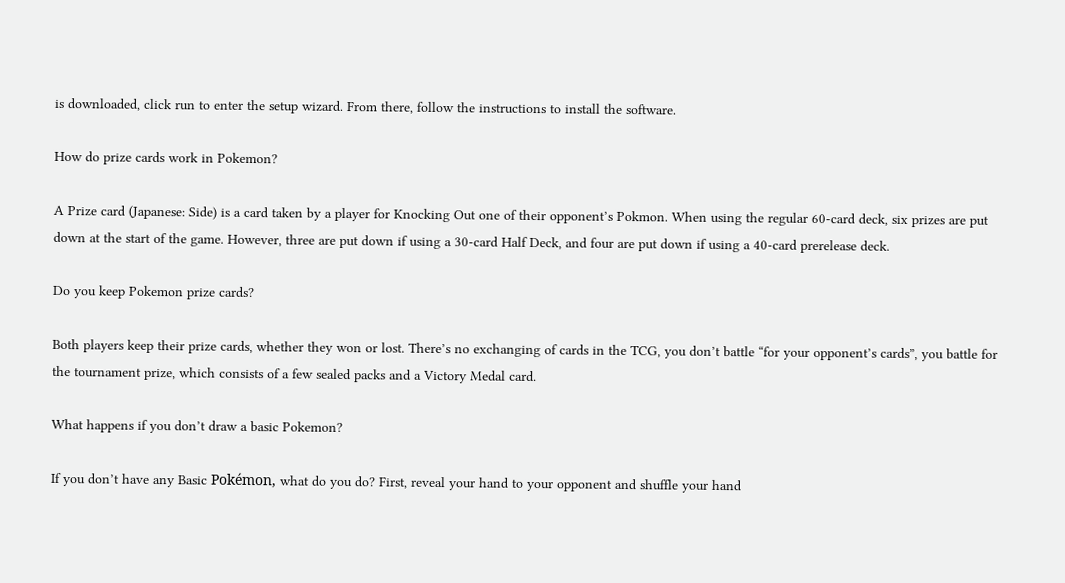is downloaded, click run to enter the setup wizard. From there, follow the instructions to install the software.

How do prize cards work in Pokemon?

A Prize card (Japanese: Side) is a card taken by a player for Knocking Out one of their opponent’s Pokmon. When using the regular 60-card deck, six prizes are put down at the start of the game. However, three are put down if using a 30-card Half Deck, and four are put down if using a 40-card prerelease deck.

Do you keep Pokemon prize cards?

Both players keep their prize cards, whether they won or lost. There’s no exchanging of cards in the TCG, you don’t battle “for your opponent’s cards”, you battle for the tournament prize, which consists of a few sealed packs and a Victory Medal card.

What happens if you don’t draw a basic Pokemon?

If you don’t have any Basic Pokémon, what do you do? First, reveal your hand to your opponent and shuffle your hand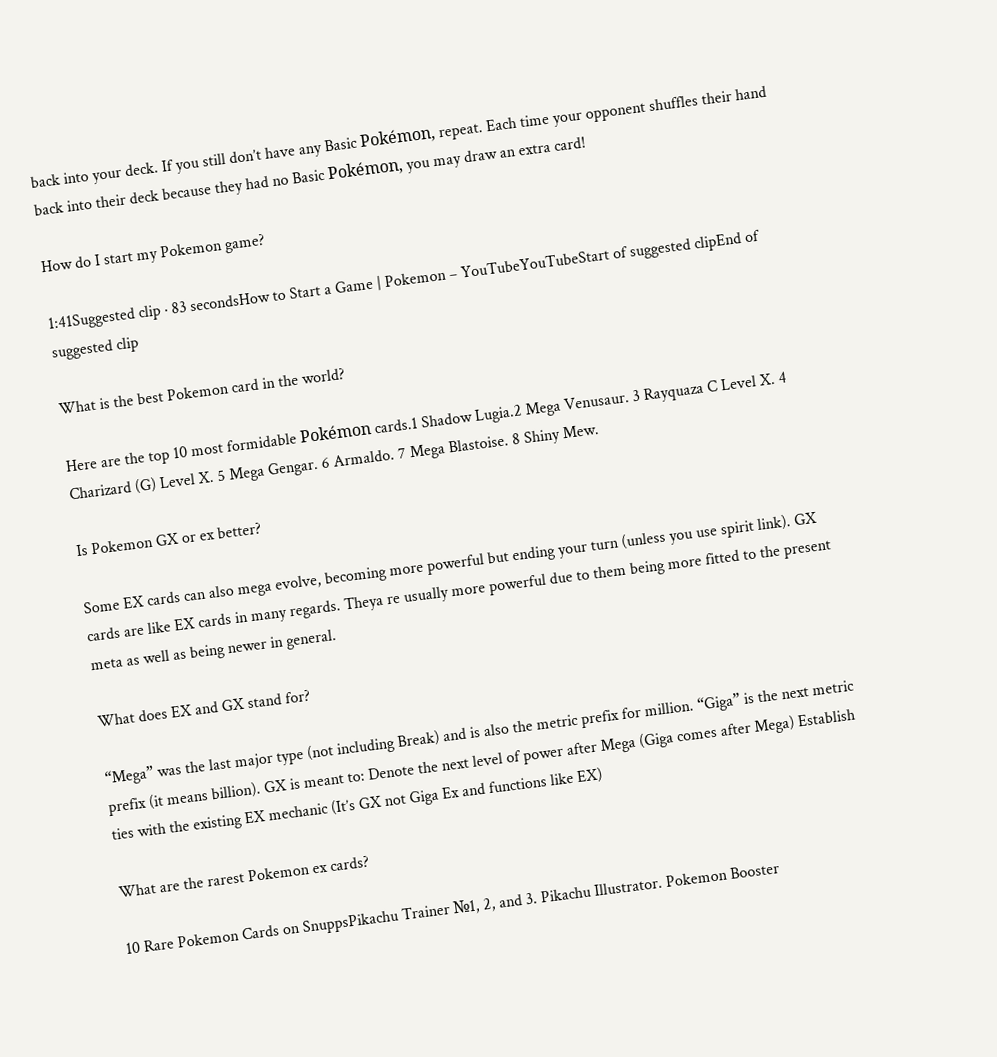back into your deck. If you still don’t have any Basic Pokémon, repeat. Each time your opponent shuffles their hand back into their deck because they had no Basic Pokémon, you may draw an extra card!

How do I start my Pokemon game?

1:41Suggested clip · 83 secondsHow to Start a Game | Pokemon – YouTubeYouTubeStart of suggested clipEnd of suggested clip

What is the best Pokemon card in the world?

Here are the top 10 most formidable Pokémon cards.1 Shadow Lugia.2 Mega Venusaur. 3 Rayquaza C Level X. 4 Charizard (G) Level X. 5 Mega Gengar. 6 Armaldo. 7 Mega Blastoise. 8 Shiny Mew.

Is Pokemon GX or ex better?

Some EX cards can also mega evolve, becoming more powerful but ending your turn (unless you use spirit link). GX cards are like EX cards in many regards. Theya re usually more powerful due to them being more fitted to the present meta as well as being newer in general.

What does EX and GX stand for?

“Mega” was the last major type (not including Break) and is also the metric prefix for million. “Giga” is the next metric prefix (it means billion). GX is meant to: Denote the next level of power after Mega (Giga comes after Mega) Establish ties with the existing EX mechanic (It’s GX not Giga Ex and functions like EX)

What are the rarest Pokemon ex cards?

10 Rare Pokemon Cards on SnuppsPikachu Trainer №1, 2, and 3. Pikachu Illustrator. Pokemon Booster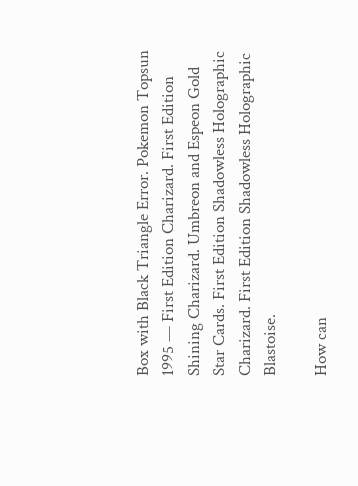Box with Black Triangle Error. Pokemon Topsun 1995 — First Edition Charizard. First Edition Shining Charizard. Umbreon and Espeon Gold Star Cards. First Edition Shadowless Holographic Charizard. First Edition Shadowless Holographic Blastoise.

How can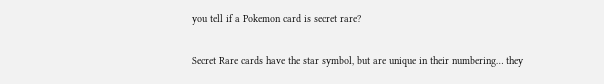you tell if a Pokemon card is secret rare?

Secret Rare cards have the star symbol, but are unique in their numbering… they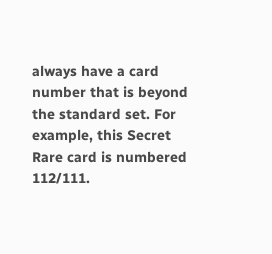always have a card number that is beyond the standard set. For example, this Secret Rare card is numbered 112/111.